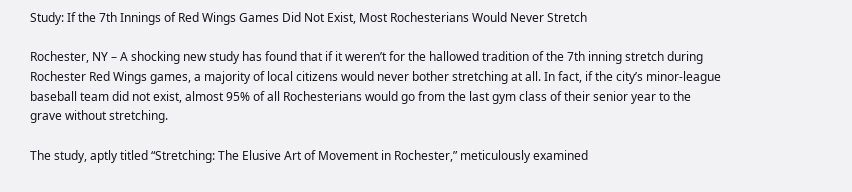Study: If the 7th Innings of Red Wings Games Did Not Exist, Most Rochesterians Would Never Stretch

Rochester, NY – A shocking new study has found that if it weren’t for the hallowed tradition of the 7th inning stretch during Rochester Red Wings games, a majority of local citizens would never bother stretching at all. In fact, if the city’s minor-league baseball team did not exist, almost 95% of all Rochesterians would go from the last gym class of their senior year to the grave without stretching.

The study, aptly titled “Stretching: The Elusive Art of Movement in Rochester,” meticulously examined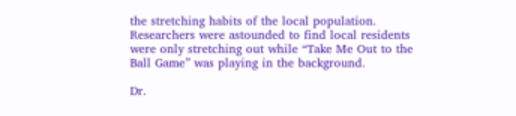the stretching habits of the local population. Researchers were astounded to find local residents were only stretching out while “Take Me Out to the Ball Game” was playing in the background.

Dr.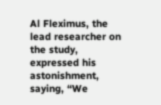Al Fleximus, the lead researcher on the study, expressed his astonishment, saying, “We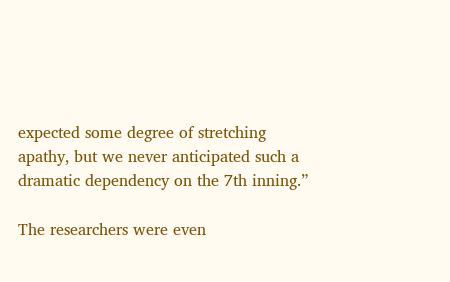expected some degree of stretching apathy, but we never anticipated such a dramatic dependency on the 7th inning.”

The researchers were even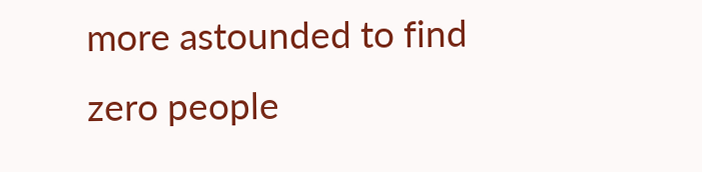more astounded to find zero people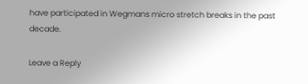have participated in Wegmans micro stretch breaks in the past decade.

Leave a Reply